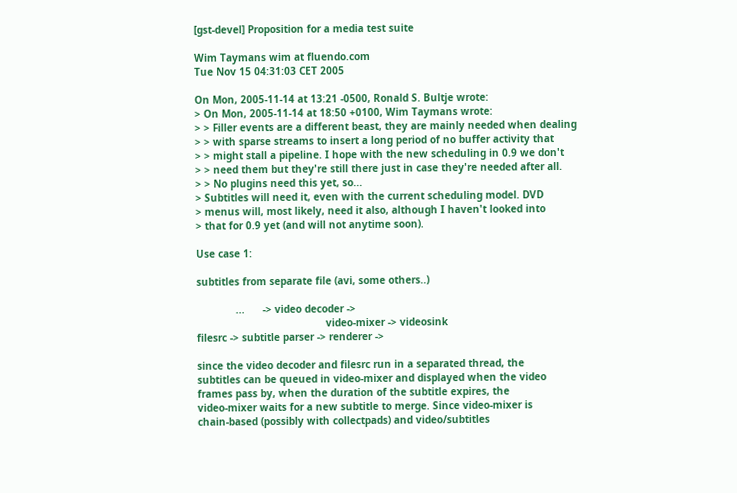[gst-devel] Proposition for a media test suite

Wim Taymans wim at fluendo.com
Tue Nov 15 04:31:03 CET 2005

On Mon, 2005-11-14 at 13:21 -0500, Ronald S. Bultje wrote:
> On Mon, 2005-11-14 at 18:50 +0100, Wim Taymans wrote:
> > Filler events are a different beast, they are mainly needed when dealing
> > with sparse streams to insert a long period of no buffer activity that
> > might stall a pipeline. I hope with the new scheduling in 0.9 we don't
> > need them but they're still there just in case they're needed after all.
> > No plugins need this yet, so...
> Subtitles will need it, even with the current scheduling model. DVD
> menus will, most likely, need it also, although I haven't looked into
> that for 0.9 yet (and will not anytime soon).

Use case 1:

subtitles from separate file (avi, some others..)

             ...      -> video decoder ->
                                           video-mixer -> videosink
filesrc -> subtitle parser -> renderer ->

since the video decoder and filesrc run in a separated thread, the
subtitles can be queued in video-mixer and displayed when the video
frames pass by, when the duration of the subtitle expires, the
video-mixer waits for a new subtitle to merge. Since video-mixer is
chain-based (possibly with collectpads) and video/subtitles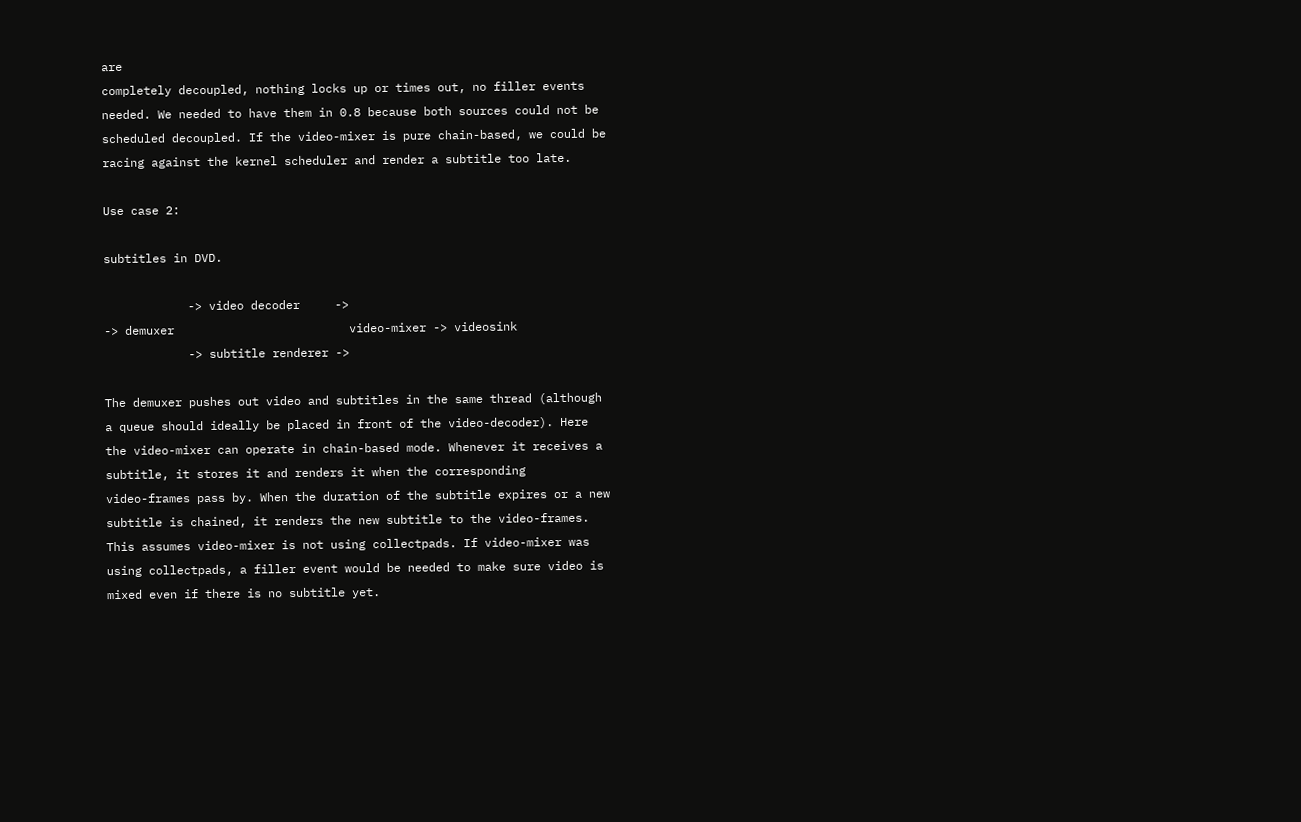are
completely decoupled, nothing locks up or times out, no filler events
needed. We needed to have them in 0.8 because both sources could not be
scheduled decoupled. If the video-mixer is pure chain-based, we could be
racing against the kernel scheduler and render a subtitle too late.

Use case 2:

subtitles in DVD.

            -> video decoder     ->
-> demuxer                         video-mixer -> videosink
            -> subtitle renderer ->

The demuxer pushes out video and subtitles in the same thread (although
a queue should ideally be placed in front of the video-decoder). Here
the video-mixer can operate in chain-based mode. Whenever it receives a
subtitle, it stores it and renders it when the corresponding
video-frames pass by. When the duration of the subtitle expires or a new
subtitle is chained, it renders the new subtitle to the video-frames.
This assumes video-mixer is not using collectpads. If video-mixer was
using collectpads, a filler event would be needed to make sure video is
mixed even if there is no subtitle yet.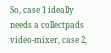So, case 1 ideally needs a collectpads video-mixer, case 2,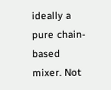ideally a
pure chain-based mixer. Not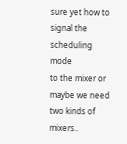sure yet how to signal the scheduling mode
to the mixer or maybe we need two kinds of mixers..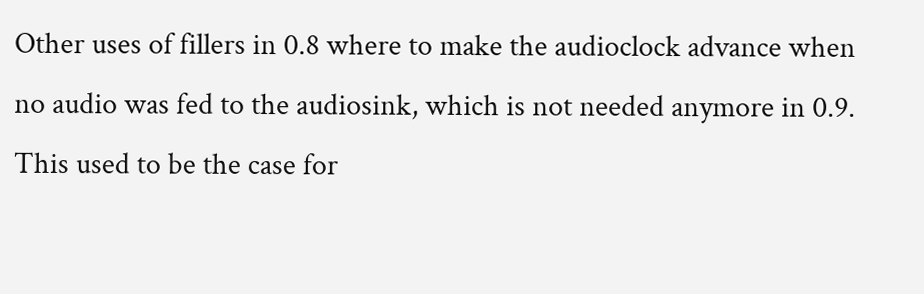Other uses of fillers in 0.8 where to make the audioclock advance when
no audio was fed to the audiosink, which is not needed anymore in 0.9.
This used to be the case for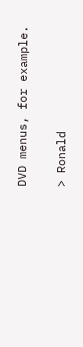DVD menus, for example.


> Ronald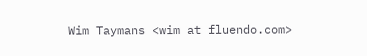Wim Taymans <wim at fluendo.com>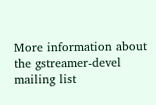More information about the gstreamer-devel mailing list